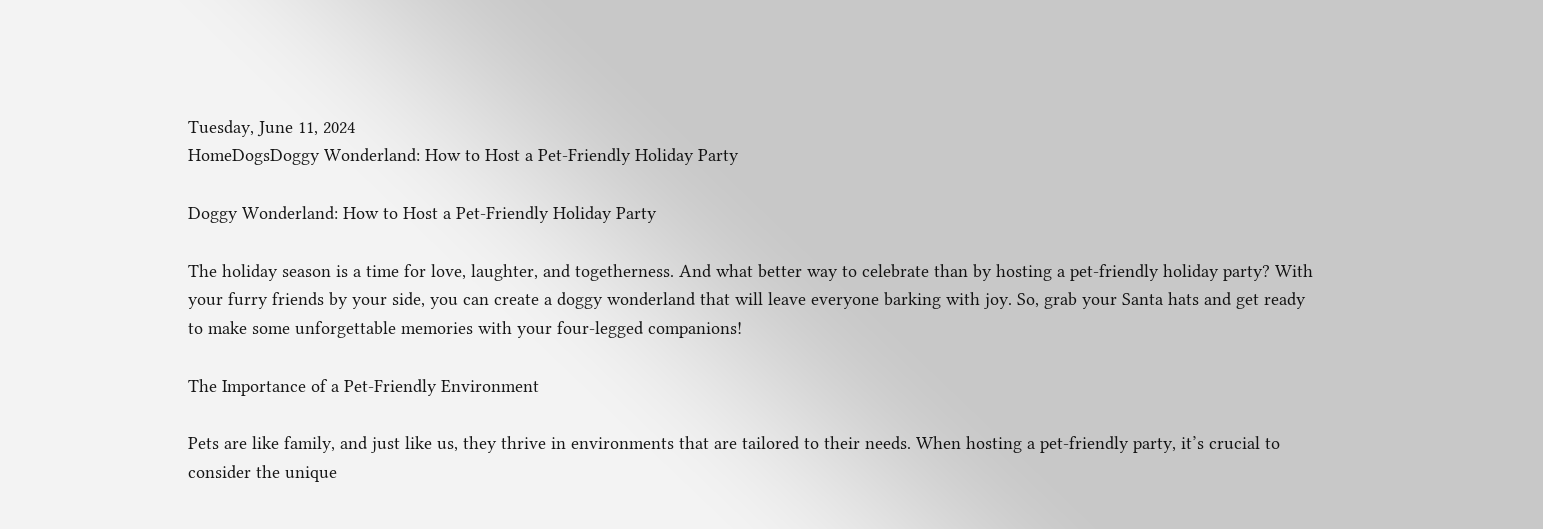Tuesday, June 11, 2024
HomeDogsDoggy Wonderland: How to Host a Pet-Friendly Holiday Party

Doggy Wonderland: How to Host a Pet-Friendly Holiday Party

The holiday season is a time for love, laughter, and togetherness. And what better way to celebrate than by hosting a pet-friendly holiday party? With your furry friends by your side, you can create a doggy wonderland that will leave everyone barking with joy. So, grab your Santa hats and get ready to make some unforgettable memories with your four-legged companions!

The Importance of a Pet-Friendly Environment

Pets are like family, and just like us, they thrive in environments that are tailored to their needs. When hosting a pet-friendly party, it’s crucial to consider the unique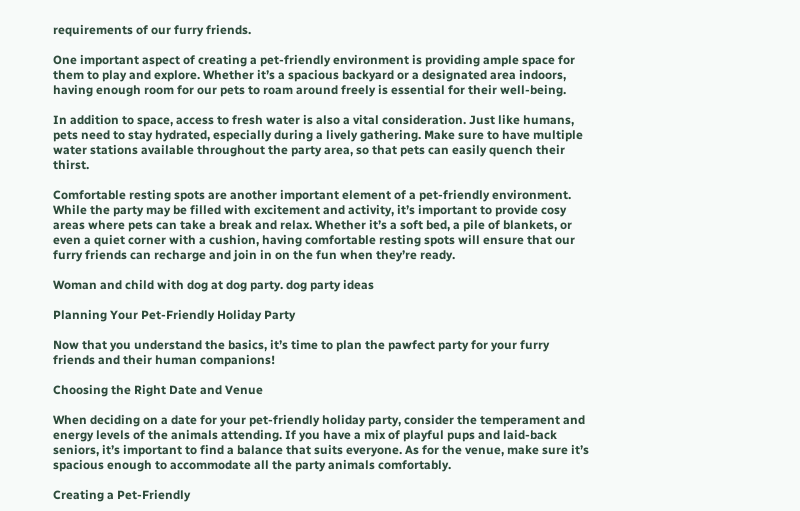requirements of our furry friends.

One important aspect of creating a pet-friendly environment is providing ample space for them to play and explore. Whether it’s a spacious backyard or a designated area indoors, having enough room for our pets to roam around freely is essential for their well-being.

In addition to space, access to fresh water is also a vital consideration. Just like humans, pets need to stay hydrated, especially during a lively gathering. Make sure to have multiple water stations available throughout the party area, so that pets can easily quench their thirst.

Comfortable resting spots are another important element of a pet-friendly environment. While the party may be filled with excitement and activity, it’s important to provide cosy areas where pets can take a break and relax. Whether it’s a soft bed, a pile of blankets, or even a quiet corner with a cushion, having comfortable resting spots will ensure that our furry friends can recharge and join in on the fun when they’re ready.

Woman and child with dog at dog party. dog party ideas

Planning Your Pet-Friendly Holiday Party

Now that you understand the basics, it’s time to plan the pawfect party for your furry friends and their human companions!

Choosing the Right Date and Venue

When deciding on a date for your pet-friendly holiday party, consider the temperament and energy levels of the animals attending. If you have a mix of playful pups and laid-back seniors, it’s important to find a balance that suits everyone. As for the venue, make sure it’s spacious enough to accommodate all the party animals comfortably.

Creating a Pet-Friendly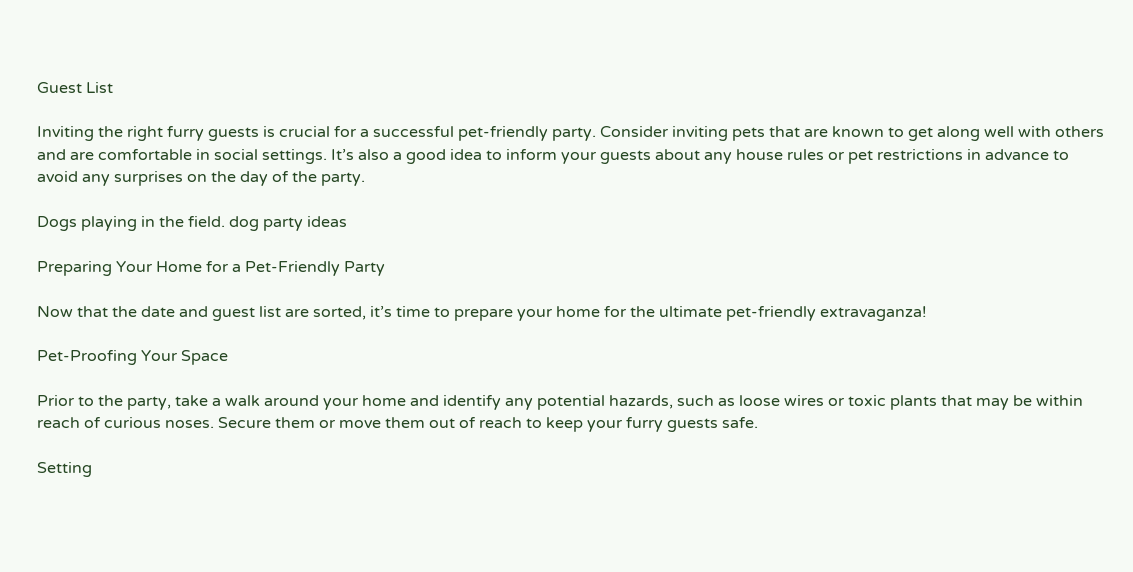Guest List

Inviting the right furry guests is crucial for a successful pet-friendly party. Consider inviting pets that are known to get along well with others and are comfortable in social settings. It’s also a good idea to inform your guests about any house rules or pet restrictions in advance to avoid any surprises on the day of the party.

Dogs playing in the field. dog party ideas

Preparing Your Home for a Pet-Friendly Party

Now that the date and guest list are sorted, it’s time to prepare your home for the ultimate pet-friendly extravaganza!

Pet-Proofing Your Space

Prior to the party, take a walk around your home and identify any potential hazards, such as loose wires or toxic plants that may be within reach of curious noses. Secure them or move them out of reach to keep your furry guests safe.

Setting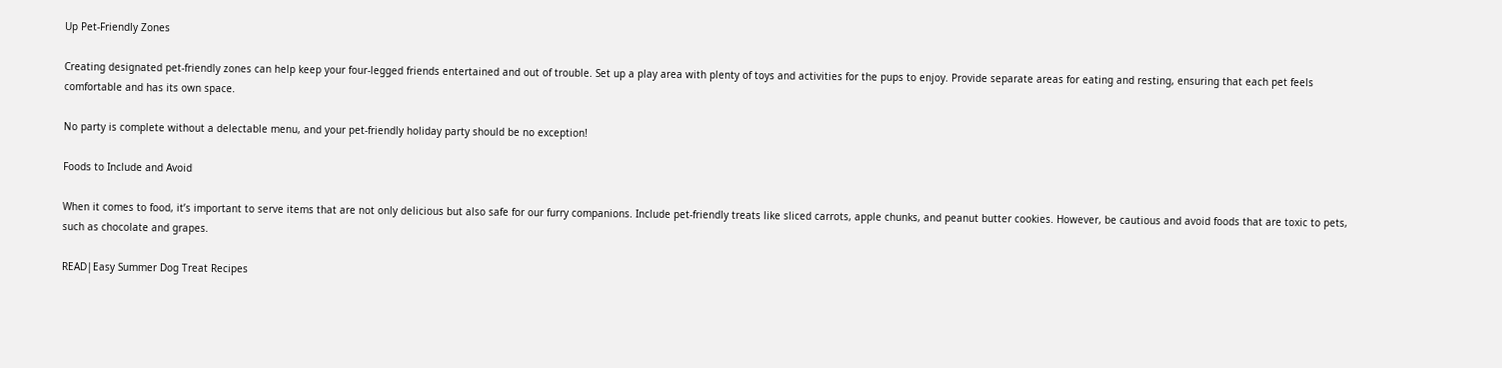Up Pet-Friendly Zones

Creating designated pet-friendly zones can help keep your four-legged friends entertained and out of trouble. Set up a play area with plenty of toys and activities for the pups to enjoy. Provide separate areas for eating and resting, ensuring that each pet feels comfortable and has its own space.

No party is complete without a delectable menu, and your pet-friendly holiday party should be no exception!

Foods to Include and Avoid

When it comes to food, it’s important to serve items that are not only delicious but also safe for our furry companions. Include pet-friendly treats like sliced carrots, apple chunks, and peanut butter cookies. However, be cautious and avoid foods that are toxic to pets, such as chocolate and grapes.

READ|Easy Summer Dog Treat Recipes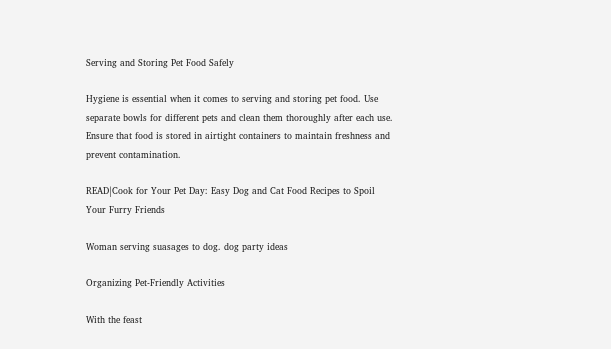Serving and Storing Pet Food Safely

Hygiene is essential when it comes to serving and storing pet food. Use separate bowls for different pets and clean them thoroughly after each use. Ensure that food is stored in airtight containers to maintain freshness and prevent contamination.

READ|Cook for Your Pet Day: Easy Dog and Cat Food Recipes to Spoil Your Furry Friends

Woman serving suasages to dog. dog party ideas

Organizing Pet-Friendly Activities

With the feast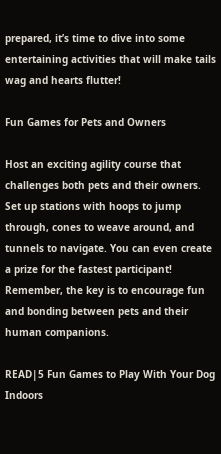prepared, it’s time to dive into some entertaining activities that will make tails wag and hearts flutter!

Fun Games for Pets and Owners

Host an exciting agility course that challenges both pets and their owners. Set up stations with hoops to jump through, cones to weave around, and tunnels to navigate. You can even create a prize for the fastest participant! Remember, the key is to encourage fun and bonding between pets and their human companions.

READ|5 Fun Games to Play With Your Dog Indoors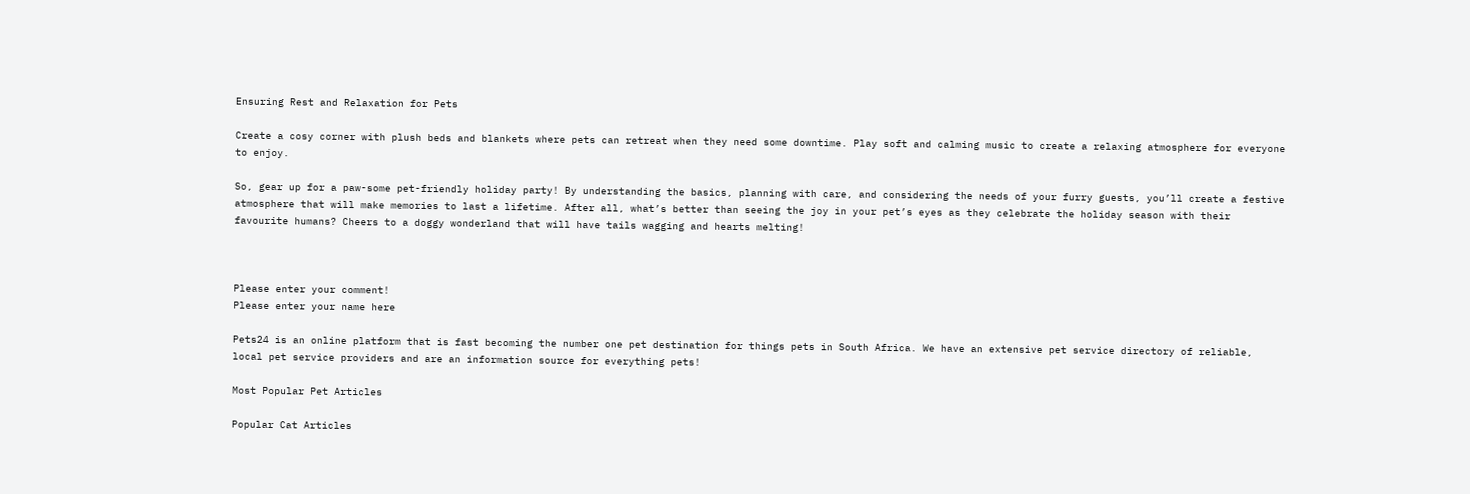Ensuring Rest and Relaxation for Pets

Create a cosy corner with plush beds and blankets where pets can retreat when they need some downtime. Play soft and calming music to create a relaxing atmosphere for everyone to enjoy.

So, gear up for a paw-some pet-friendly holiday party! By understanding the basics, planning with care, and considering the needs of your furry guests, you’ll create a festive atmosphere that will make memories to last a lifetime. After all, what’s better than seeing the joy in your pet’s eyes as they celebrate the holiday season with their favourite humans? Cheers to a doggy wonderland that will have tails wagging and hearts melting!



Please enter your comment!
Please enter your name here

Pets24 is an online platform that is fast becoming the number one pet destination for things pets in South Africa. We have an extensive pet service directory of reliable, local pet service providers and are an information source for everything pets!

Most Popular Pet Articles

Popular Cat Articles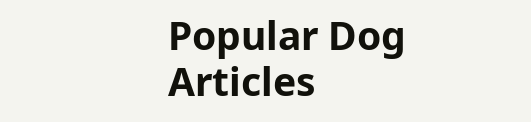Popular Dog Articles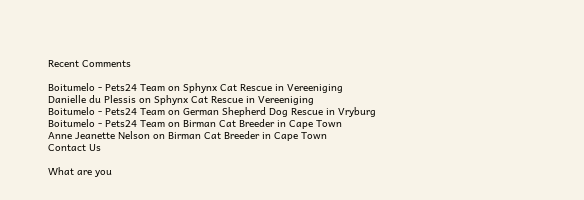Recent Comments

Boitumelo - Pets24 Team on Sphynx Cat Rescue in Vereeniging
Danielle du Plessis on Sphynx Cat Rescue in Vereeniging
Boitumelo - Pets24 Team on German Shepherd Dog Rescue in Vryburg
Boitumelo - Pets24 Team on Birman Cat Breeder in Cape Town
Anne Jeanette Nelson on Birman Cat Breeder in Cape Town
Contact Us

What are you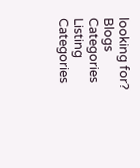looking for?
Blogs Categories
Listing Categories